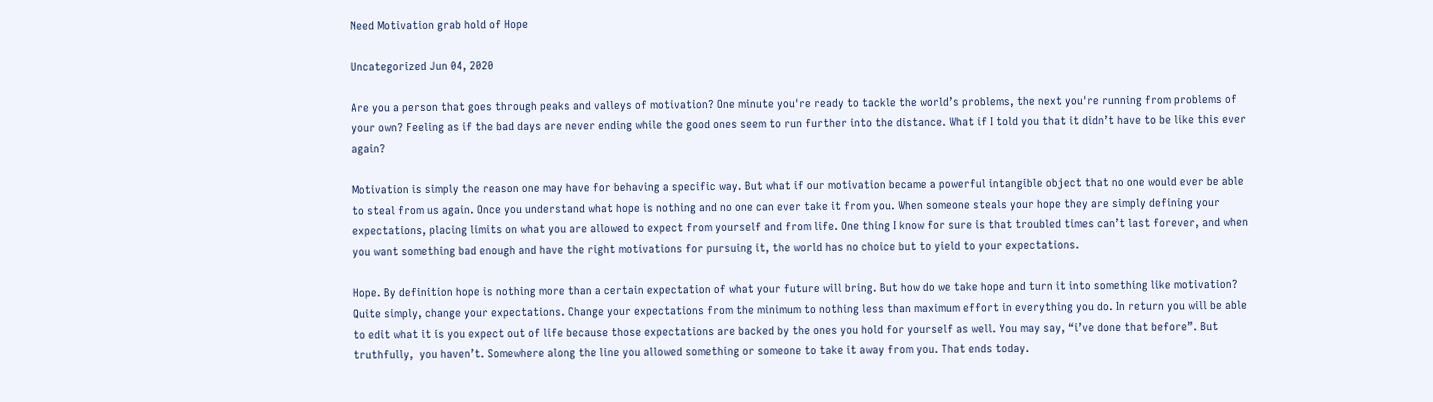Need Motivation grab hold of Hope

Uncategorized Jun 04, 2020

Are you a person that goes through peaks and valleys of motivation? One minute you're ready to tackle the world’s problems, the next you're running from problems of your own? Feeling as if the bad days are never ending while the good ones seem to run further into the distance. What if I told you that it didn’t have to be like this ever again?

Motivation is simply the reason one may have for behaving a specific way. But what if our motivation became a powerful intangible object that no one would ever be able to steal from us again. Once you understand what hope is nothing and no one can ever take it from you. When someone steals your hope they are simply defining your expectations, placing limits on what you are allowed to expect from yourself and from life. One thing I know for sure is that troubled times can’t last forever, and when you want something bad enough and have the right motivations for pursuing it, the world has no choice but to yield to your expectations.

Hope. By definition hope is nothing more than a certain expectation of what your future will bring. But how do we take hope and turn it into something like motivation? Quite simply, change your expectations. Change your expectations from the minimum to nothing less than maximum effort in everything you do. In return you will be able to edit what it is you expect out of life because those expectations are backed by the ones you hold for yourself as well. You may say, “i’ve done that before”. But truthfully,  you haven’t. Somewhere along the line you allowed something or someone to take it away from you. That ends today.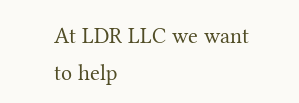At LDR LLC we want to help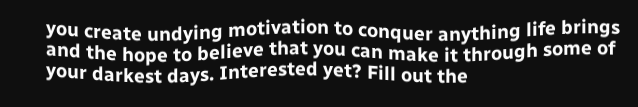you create undying motivation to conquer anything life brings and the hope to believe that you can make it through some of your darkest days. Interested yet? Fill out the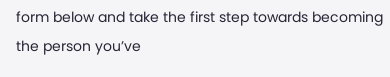form below and take the first step towards becoming the person you’ve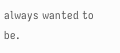always wanted to be.